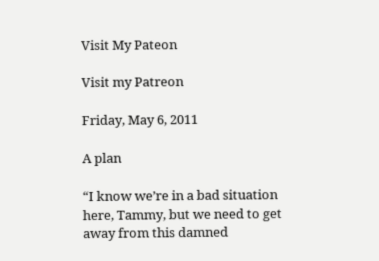Visit My Pateon

Visit my Patreon

Friday, May 6, 2011

A plan

“I know we’re in a bad situation here, Tammy, but we need to get away from this damned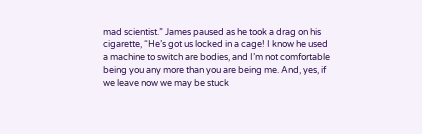mad scientist.” James paused as he took a drag on his cigarette, “He’s got us locked in a cage! I know he used a machine to switch are bodies, and I’m not comfortable being you any more than you are being me. And, yes, if we leave now we may be stuck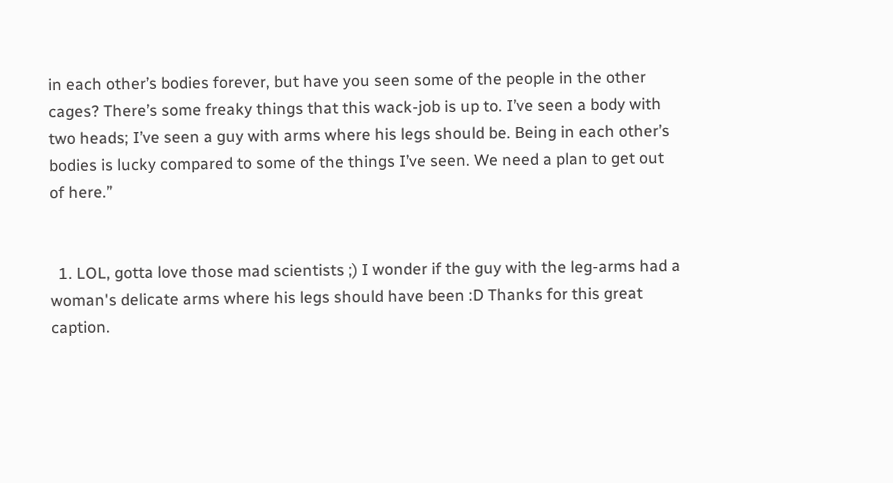in each other’s bodies forever, but have you seen some of the people in the other cages? There’s some freaky things that this wack-job is up to. I’ve seen a body with two heads; I’ve seen a guy with arms where his legs should be. Being in each other’s bodies is lucky compared to some of the things I’ve seen. We need a plan to get out of here.”


  1. LOL, gotta love those mad scientists ;) I wonder if the guy with the leg-arms had a woman's delicate arms where his legs should have been :D Thanks for this great caption.